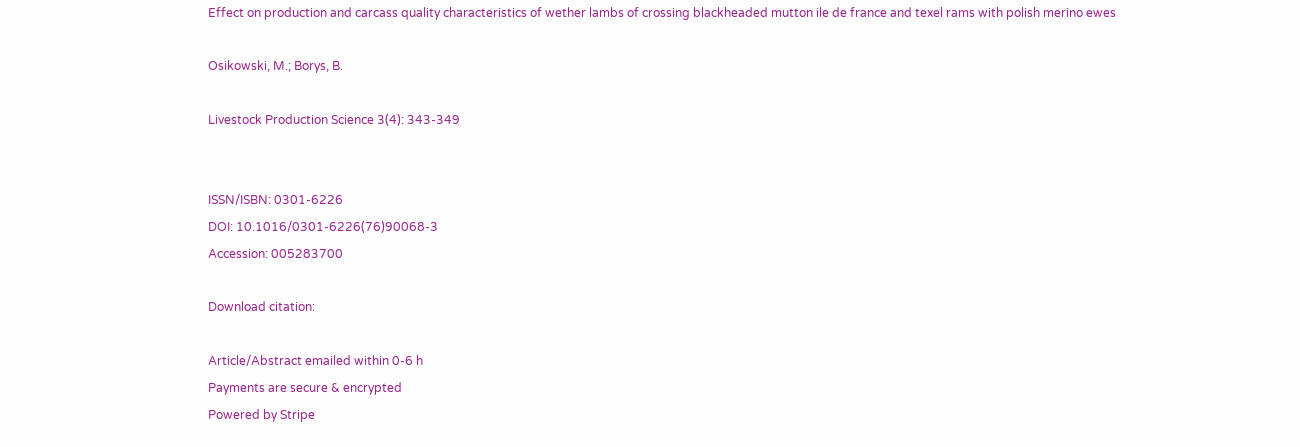Effect on production and carcass quality characteristics of wether lambs of crossing blackheaded mutton ile de france and texel rams with polish merino ewes

Osikowski, M.; Borys, B.

Livestock Production Science 3(4): 343-349


ISSN/ISBN: 0301-6226
DOI: 10.1016/0301-6226(76)90068-3
Accession: 005283700

Download citation:

Article/Abstract emailed within 0-6 h
Payments are secure & encrypted
Powered by Stripe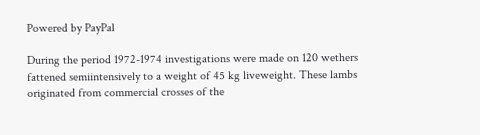Powered by PayPal

During the period 1972-1974 investigations were made on 120 wethers fattened semiintensively to a weight of 45 kg liveweight. These lambs originated from commercial crosses of the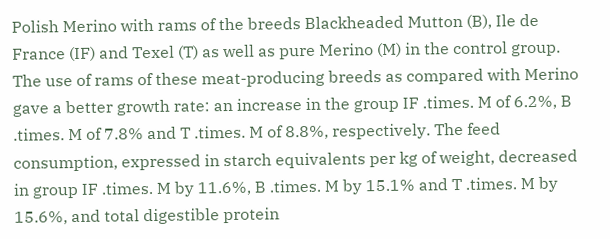Polish Merino with rams of the breeds Blackheaded Mutton (B), Ile de France (IF) and Texel (T) as well as pure Merino (M) in the control group. The use of rams of these meat-producing breeds as compared with Merino gave a better growth rate: an increase in the group IF .times. M of 6.2%, B .times. M of 7.8% and T .times. M of 8.8%, respectively. The feed consumption, expressed in starch equivalents per kg of weight, decreased in group IF .times. M by 11.6%, B .times. M by 15.1% and T .times. M by 15.6%, and total digestible protein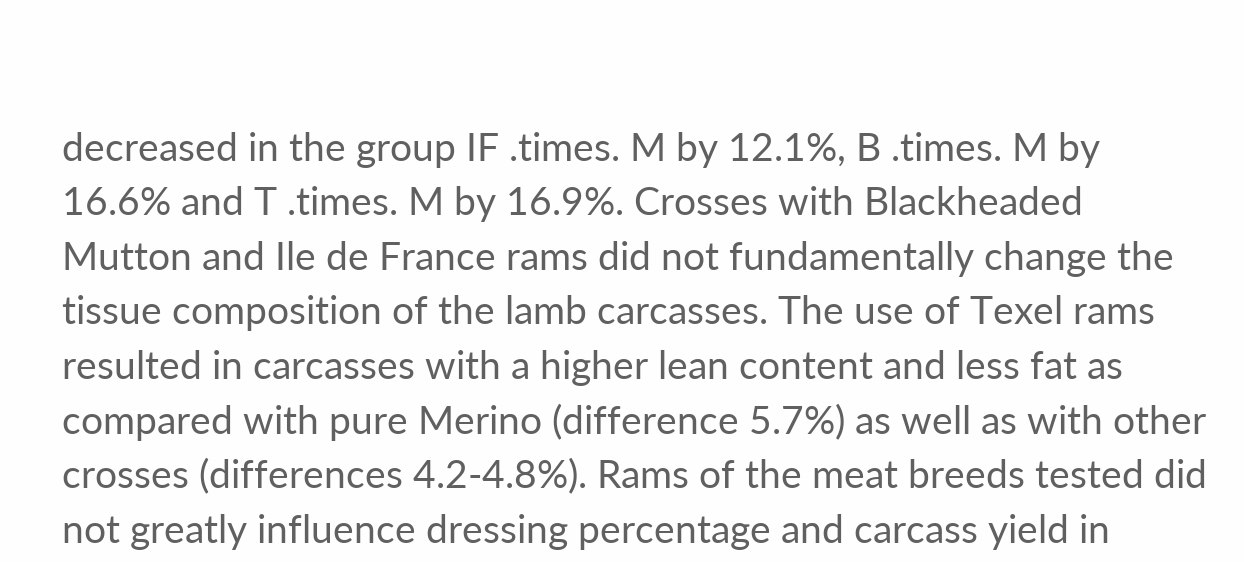decreased in the group IF .times. M by 12.1%, B .times. M by 16.6% and T .times. M by 16.9%. Crosses with Blackheaded Mutton and Ile de France rams did not fundamentally change the tissue composition of the lamb carcasses. The use of Texel rams resulted in carcasses with a higher lean content and less fat as compared with pure Merino (difference 5.7%) as well as with other crosses (differences 4.2-4.8%). Rams of the meat breeds tested did not greatly influence dressing percentage and carcass yield in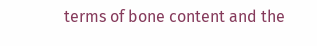terms of bone content and the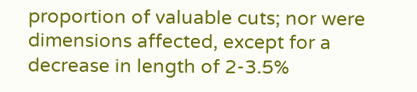proportion of valuable cuts; nor were dimensions affected, except for a decrease in length of 2-3.5%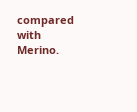compared with Merino.